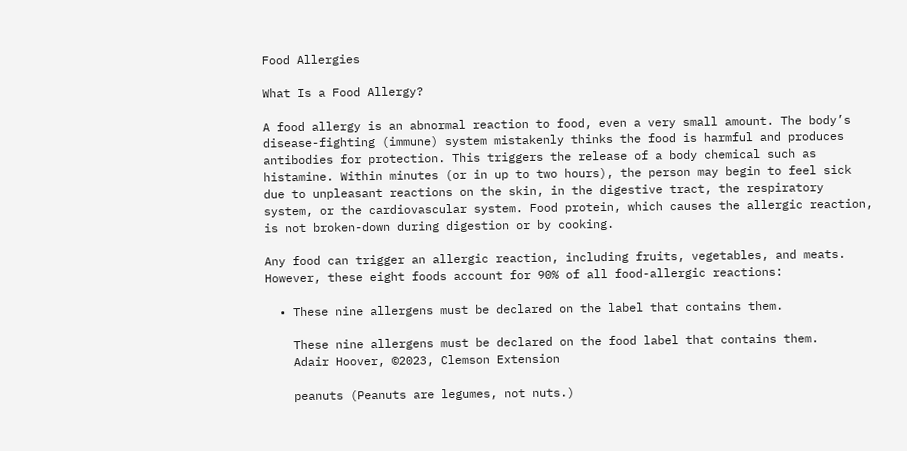Food Allergies

What Is a Food Allergy?

A food allergy is an abnormal reaction to food, even a very small amount. The body’s disease-fighting (immune) system mistakenly thinks the food is harmful and produces antibodies for protection. This triggers the release of a body chemical such as histamine. Within minutes (or in up to two hours), the person may begin to feel sick due to unpleasant reactions on the skin, in the digestive tract, the respiratory system, or the cardiovascular system. Food protein, which causes the allergic reaction, is not broken-down during digestion or by cooking.

Any food can trigger an allergic reaction, including fruits, vegetables, and meats. However, these eight foods account for 90% of all food-allergic reactions:

  • These nine allergens must be declared on the label that contains them.

    These nine allergens must be declared on the food label that contains them.
    Adair Hoover, ©2023, Clemson Extension

    peanuts (Peanuts are legumes, not nuts.)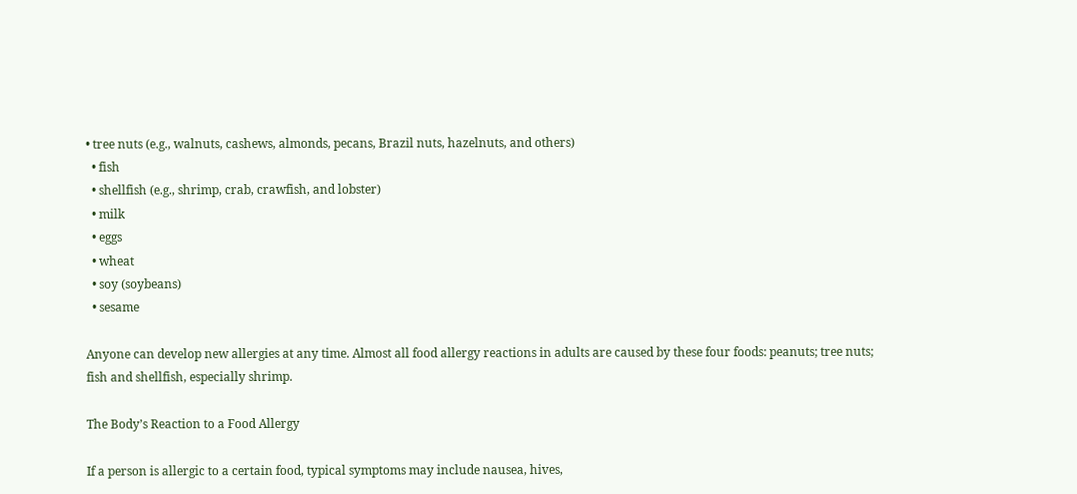• tree nuts (e.g., walnuts, cashews, almonds, pecans, Brazil nuts, hazelnuts, and others)
  • fish
  • shellfish (e.g., shrimp, crab, crawfish, and lobster)
  • milk
  • eggs
  • wheat
  • soy (soybeans)
  • sesame

Anyone can develop new allergies at any time. Almost all food allergy reactions in adults are caused by these four foods: peanuts; tree nuts; fish and shellfish, especially shrimp.

The Body’s Reaction to a Food Allergy

If a person is allergic to a certain food, typical symptoms may include nausea, hives,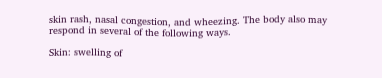skin rash, nasal congestion, and wheezing. The body also may respond in several of the following ways.

Skin: swelling of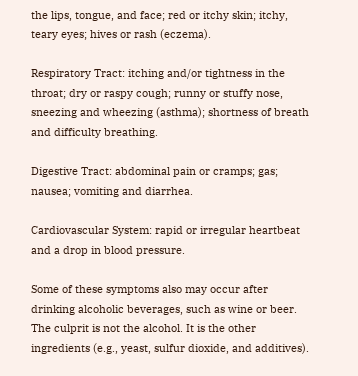the lips, tongue, and face; red or itchy skin; itchy, teary eyes; hives or rash (eczema).

Respiratory Tract: itching and/or tightness in the throat; dry or raspy cough; runny or stuffy nose, sneezing and wheezing (asthma); shortness of breath and difficulty breathing.

Digestive Tract: abdominal pain or cramps; gas; nausea; vomiting and diarrhea.

Cardiovascular System: rapid or irregular heartbeat and a drop in blood pressure.

Some of these symptoms also may occur after drinking alcoholic beverages, such as wine or beer. The culprit is not the alcohol. It is the other ingredients (e.g., yeast, sulfur dioxide, and additives).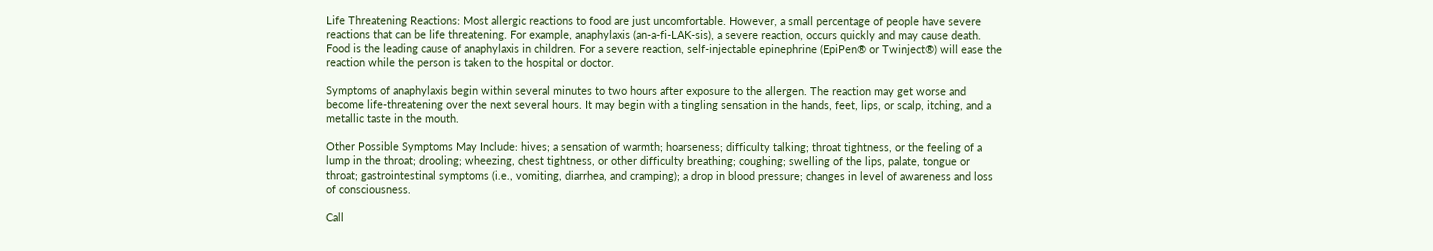Life Threatening Reactions: Most allergic reactions to food are just uncomfortable. However, a small percentage of people have severe reactions that can be life threatening. For example, anaphylaxis (an-a-fi-LAK-sis), a severe reaction, occurs quickly and may cause death. Food is the leading cause of anaphylaxis in children. For a severe reaction, self-injectable epinephrine (EpiPen® or Twinject®) will ease the reaction while the person is taken to the hospital or doctor.

Symptoms of anaphylaxis begin within several minutes to two hours after exposure to the allergen. The reaction may get worse and become life-threatening over the next several hours. It may begin with a tingling sensation in the hands, feet, lips, or scalp, itching, and a metallic taste in the mouth.

Other Possible Symptoms May Include: hives; a sensation of warmth; hoarseness; difficulty talking; throat tightness, or the feeling of a lump in the throat; drooling; wheezing, chest tightness, or other difficulty breathing; coughing; swelling of the lips, palate, tongue or throat; gastrointestinal symptoms (i.e., vomiting, diarrhea, and cramping); a drop in blood pressure; changes in level of awareness and loss of consciousness.

Call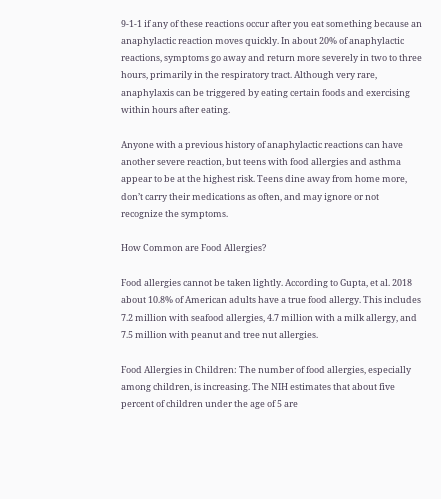9-1-1 if any of these reactions occur after you eat something because an anaphylactic reaction moves quickly. In about 20% of anaphylactic reactions, symptoms go away and return more severely in two to three hours, primarily in the respiratory tract. Although very rare, anaphylaxis can be triggered by eating certain foods and exercising within hours after eating.

Anyone with a previous history of anaphylactic reactions can have another severe reaction, but teens with food allergies and asthma appear to be at the highest risk. Teens dine away from home more, don’t carry their medications as often, and may ignore or not recognize the symptoms.

How Common are Food Allergies?

Food allergies cannot be taken lightly. According to Gupta, et al. 2018 about 10.8% of American adults have a true food allergy. This includes 7.2 million with seafood allergies, 4.7 million with a milk allergy, and 7.5 million with peanut and tree nut allergies.

Food Allergies in Children: The number of food allergies, especially among children, is increasing. The NIH estimates that about five percent of children under the age of 5 are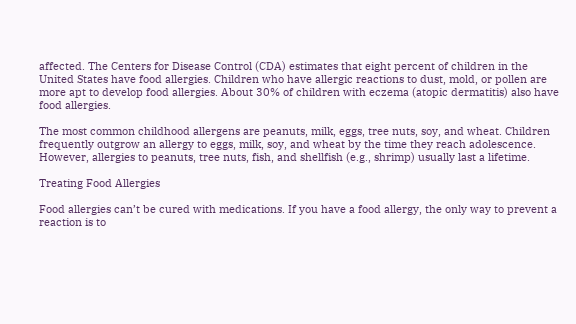affected. The Centers for Disease Control (CDA) estimates that eight percent of children in the United States have food allergies. Children who have allergic reactions to dust, mold, or pollen are more apt to develop food allergies. About 30% of children with eczema (atopic dermatitis) also have food allergies.

The most common childhood allergens are peanuts, milk, eggs, tree nuts, soy, and wheat. Children frequently outgrow an allergy to eggs, milk, soy, and wheat by the time they reach adolescence. However, allergies to peanuts, tree nuts, fish, and shellfish (e.g., shrimp) usually last a lifetime.

Treating Food Allergies

Food allergies can’t be cured with medications. If you have a food allergy, the only way to prevent a reaction is to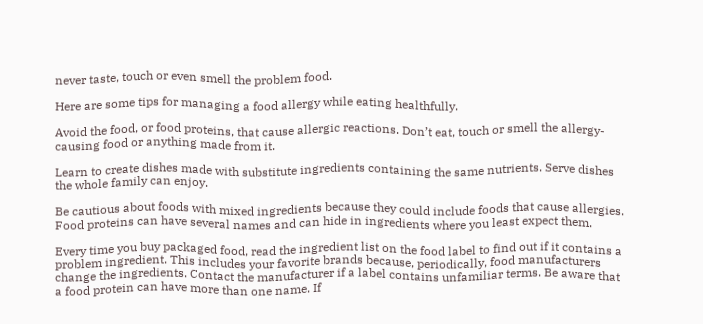never taste, touch or even smell the problem food.

Here are some tips for managing a food allergy while eating healthfully.

Avoid the food, or food proteins, that cause allergic reactions. Don’t eat, touch or smell the allergy-causing food or anything made from it.

Learn to create dishes made with substitute ingredients containing the same nutrients. Serve dishes the whole family can enjoy.

Be cautious about foods with mixed ingredients because they could include foods that cause allergies. Food proteins can have several names and can hide in ingredients where you least expect them.

Every time you buy packaged food, read the ingredient list on the food label to find out if it contains a problem ingredient. This includes your favorite brands because, periodically, food manufacturers change the ingredients. Contact the manufacturer if a label contains unfamiliar terms. Be aware that a food protein can have more than one name. If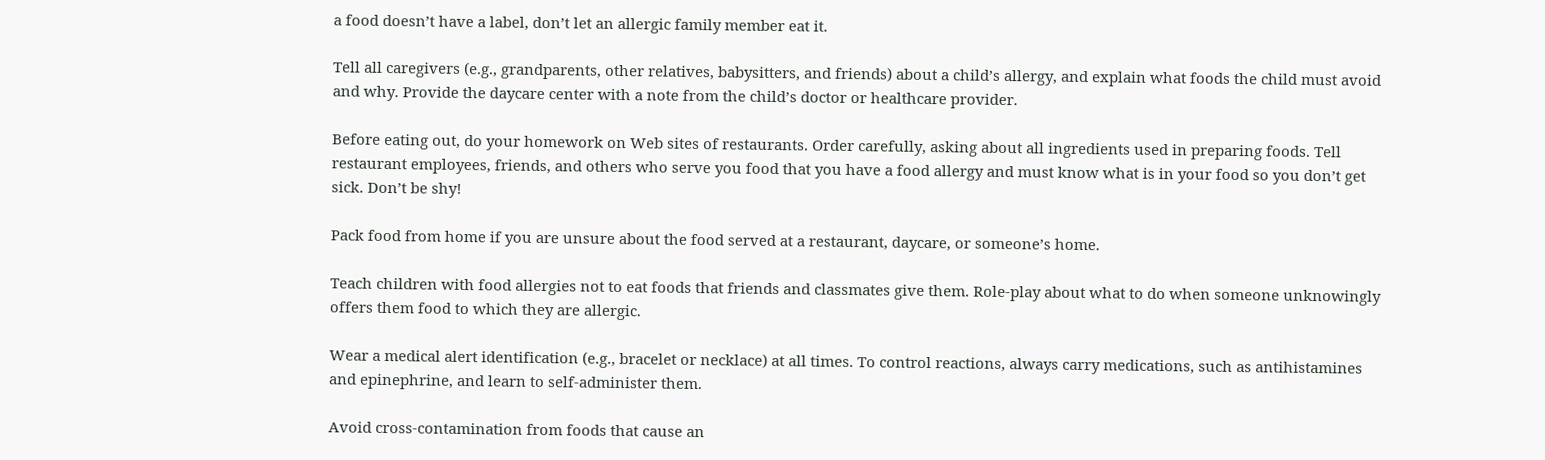a food doesn’t have a label, don’t let an allergic family member eat it.

Tell all caregivers (e.g., grandparents, other relatives, babysitters, and friends) about a child’s allergy, and explain what foods the child must avoid and why. Provide the daycare center with a note from the child’s doctor or healthcare provider.

Before eating out, do your homework on Web sites of restaurants. Order carefully, asking about all ingredients used in preparing foods. Tell restaurant employees, friends, and others who serve you food that you have a food allergy and must know what is in your food so you don’t get sick. Don’t be shy!

Pack food from home if you are unsure about the food served at a restaurant, daycare, or someone’s home.

Teach children with food allergies not to eat foods that friends and classmates give them. Role-play about what to do when someone unknowingly offers them food to which they are allergic.

Wear a medical alert identification (e.g., bracelet or necklace) at all times. To control reactions, always carry medications, such as antihistamines and epinephrine, and learn to self-administer them.

Avoid cross-contamination from foods that cause an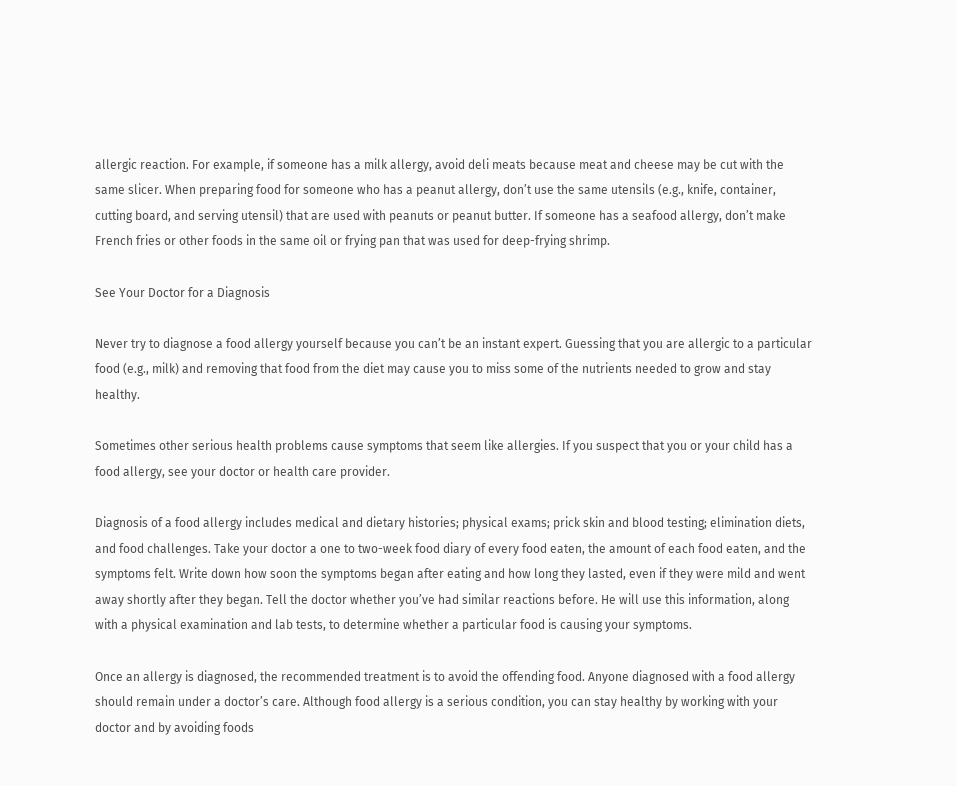allergic reaction. For example, if someone has a milk allergy, avoid deli meats because meat and cheese may be cut with the same slicer. When preparing food for someone who has a peanut allergy, don’t use the same utensils (e.g., knife, container, cutting board, and serving utensil) that are used with peanuts or peanut butter. If someone has a seafood allergy, don’t make French fries or other foods in the same oil or frying pan that was used for deep-frying shrimp.

See Your Doctor for a Diagnosis

Never try to diagnose a food allergy yourself because you can’t be an instant expert. Guessing that you are allergic to a particular food (e.g., milk) and removing that food from the diet may cause you to miss some of the nutrients needed to grow and stay healthy.

Sometimes other serious health problems cause symptoms that seem like allergies. If you suspect that you or your child has a food allergy, see your doctor or health care provider.

Diagnosis of a food allergy includes medical and dietary histories; physical exams; prick skin and blood testing; elimination diets, and food challenges. Take your doctor a one to two-week food diary of every food eaten, the amount of each food eaten, and the symptoms felt. Write down how soon the symptoms began after eating and how long they lasted, even if they were mild and went away shortly after they began. Tell the doctor whether you’ve had similar reactions before. He will use this information, along with a physical examination and lab tests, to determine whether a particular food is causing your symptoms.

Once an allergy is diagnosed, the recommended treatment is to avoid the offending food. Anyone diagnosed with a food allergy should remain under a doctor’s care. Although food allergy is a serious condition, you can stay healthy by working with your doctor and by avoiding foods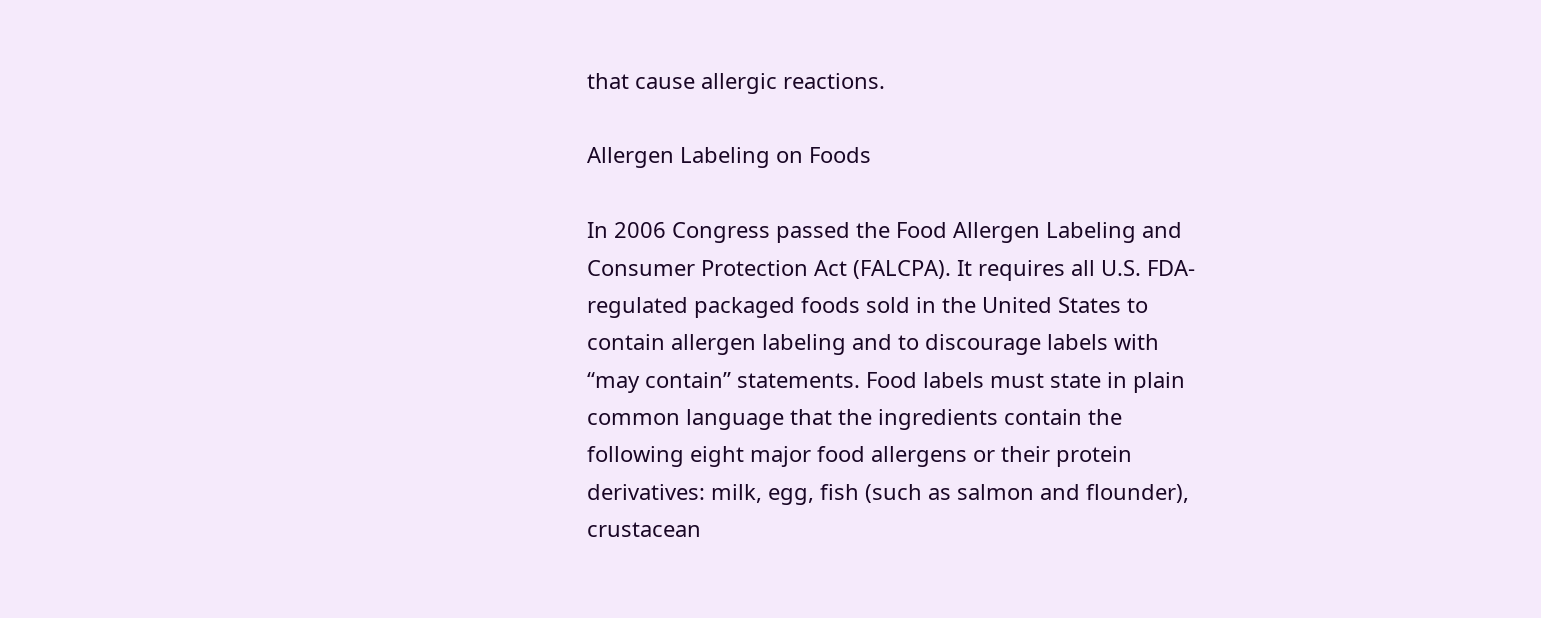that cause allergic reactions.

Allergen Labeling on Foods

In 2006 Congress passed the Food Allergen Labeling and Consumer Protection Act (FALCPA). It requires all U.S. FDA-regulated packaged foods sold in the United States to contain allergen labeling and to discourage labels with “may contain” statements. Food labels must state in plain common language that the ingredients contain the following eight major food allergens or their protein derivatives: milk, egg, fish (such as salmon and flounder), crustacean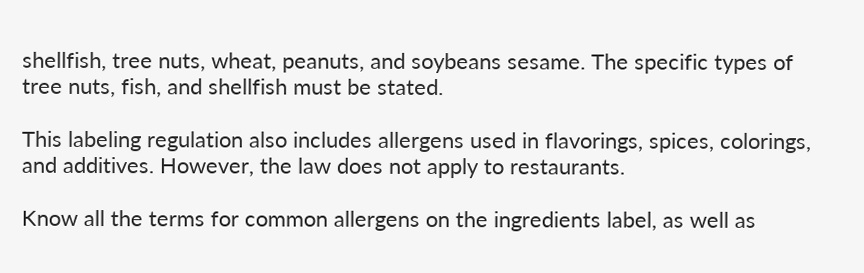shellfish, tree nuts, wheat, peanuts, and soybeans sesame. The specific types of tree nuts, fish, and shellfish must be stated.

This labeling regulation also includes allergens used in flavorings, spices, colorings, and additives. However, the law does not apply to restaurants.

Know all the terms for common allergens on the ingredients label, as well as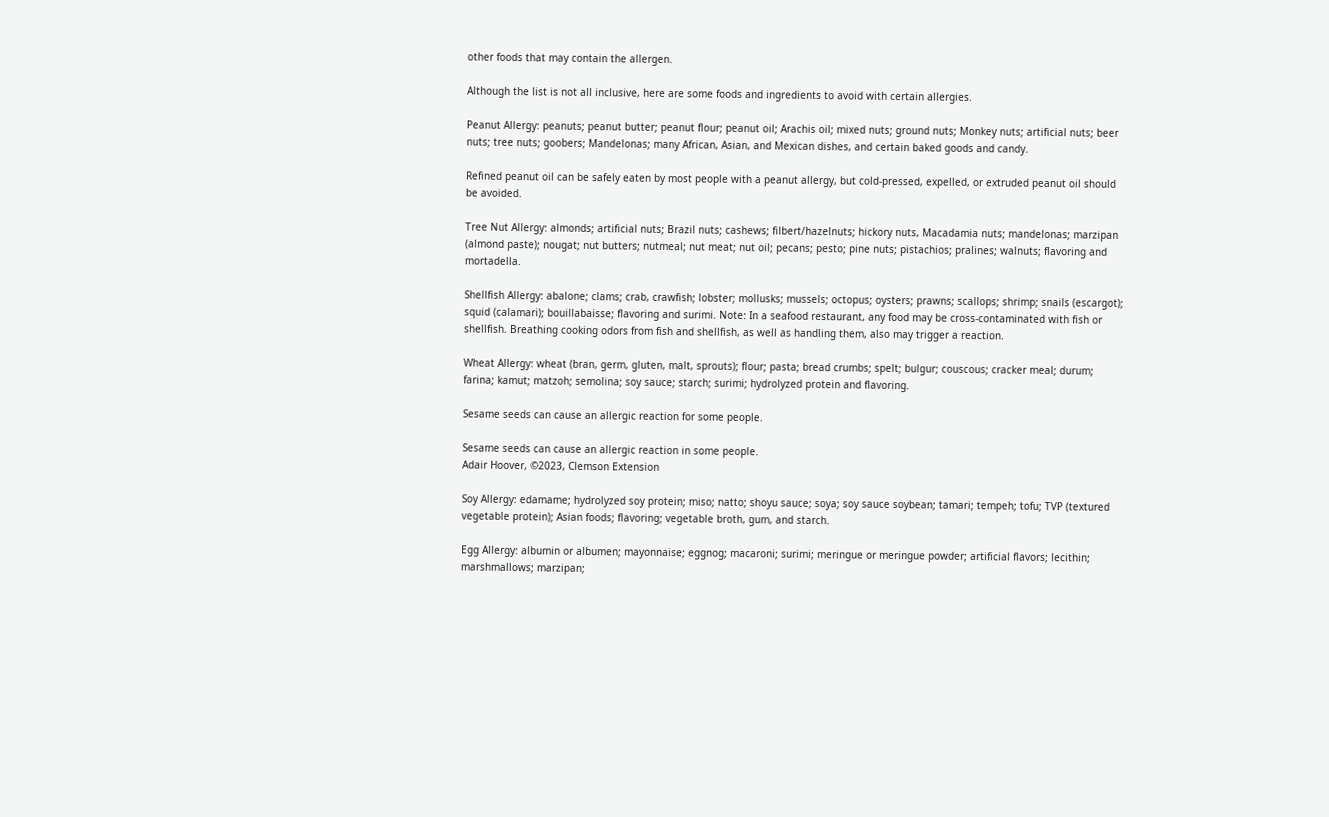other foods that may contain the allergen.

Although the list is not all inclusive, here are some foods and ingredients to avoid with certain allergies.

Peanut Allergy: peanuts; peanut butter; peanut flour; peanut oil; Arachis oil; mixed nuts; ground nuts; Monkey nuts; artificial nuts; beer nuts; tree nuts; goobers; Mandelonas; many African, Asian, and Mexican dishes, and certain baked goods and candy.

Refined peanut oil can be safely eaten by most people with a peanut allergy, but cold-pressed, expelled, or extruded peanut oil should be avoided.

Tree Nut Allergy: almonds; artificial nuts; Brazil nuts; cashews; filbert/hazelnuts; hickory nuts, Macadamia nuts; mandelonas; marzipan (almond paste); nougat; nut butters; nutmeal; nut meat; nut oil; pecans; pesto; pine nuts; pistachios; pralines; walnuts; flavoring and mortadella.

Shellfish Allergy: abalone; clams; crab, crawfish; lobster; mollusks; mussels; octopus; oysters; prawns; scallops; shrimp; snails (escargot); squid (calamari); bouillabaisse; flavoring and surimi. Note: In a seafood restaurant, any food may be cross-contaminated with fish or shellfish. Breathing cooking odors from fish and shellfish, as well as handling them, also may trigger a reaction.

Wheat Allergy: wheat (bran, germ, gluten, malt, sprouts); flour; pasta; bread crumbs; spelt; bulgur; couscous; cracker meal; durum; farina; kamut; matzoh; semolina; soy sauce; starch; surimi; hydrolyzed protein and flavoring.

Sesame seeds can cause an allergic reaction for some people.

Sesame seeds can cause an allergic reaction in some people.
Adair Hoover, ©2023, Clemson Extension

Soy Allergy: edamame; hydrolyzed soy protein; miso; natto; shoyu sauce; soya; soy sauce soybean; tamari; tempeh; tofu; TVP (textured vegetable protein); Asian foods; flavoring; vegetable broth, gum, and starch.

Egg Allergy: albumin or albumen; mayonnaise; eggnog; macaroni; surimi; meringue or meringue powder; artificial flavors; lecithin; marshmallows; marzipan;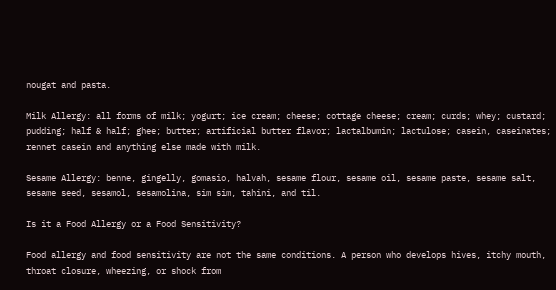nougat and pasta.

Milk Allergy: all forms of milk; yogurt; ice cream; cheese; cottage cheese; cream; curds; whey; custard; pudding; half & half; ghee; butter; artificial butter flavor; lactalbumin; lactulose; casein, caseinates; rennet casein and anything else made with milk.

Sesame Allergy: benne, gingelly, gomasio, halvah, sesame flour, sesame oil, sesame paste, sesame salt, sesame seed, sesamol, sesamolina, sim sim, tahini, and til.

Is it a Food Allergy or a Food Sensitivity?

Food allergy and food sensitivity are not the same conditions. A person who develops hives, itchy mouth, throat closure, wheezing, or shock from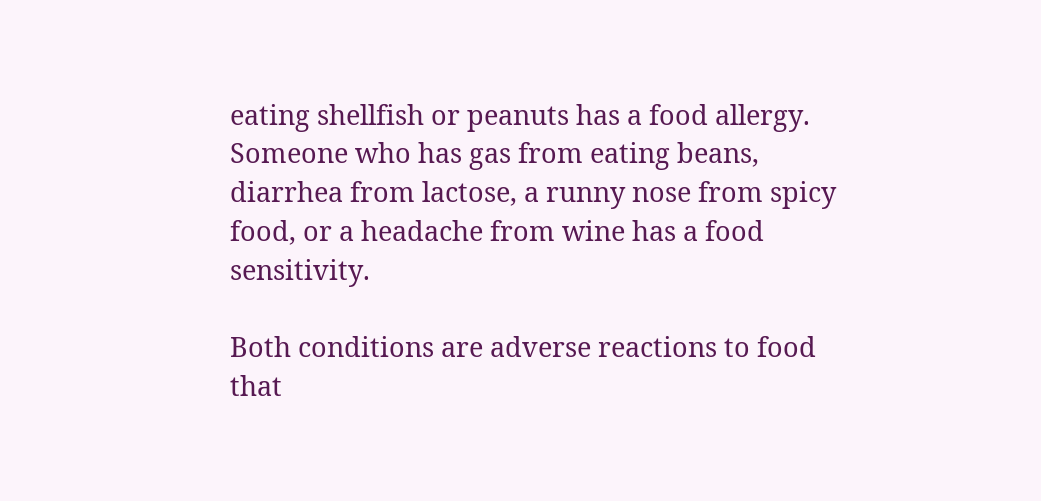eating shellfish or peanuts has a food allergy. Someone who has gas from eating beans, diarrhea from lactose, a runny nose from spicy food, or a headache from wine has a food sensitivity.

Both conditions are adverse reactions to food that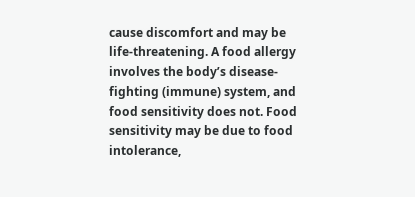cause discomfort and may be life-threatening. A food allergy involves the body’s disease-fighting (immune) system, and food sensitivity does not. Food sensitivity may be due to food intolerance,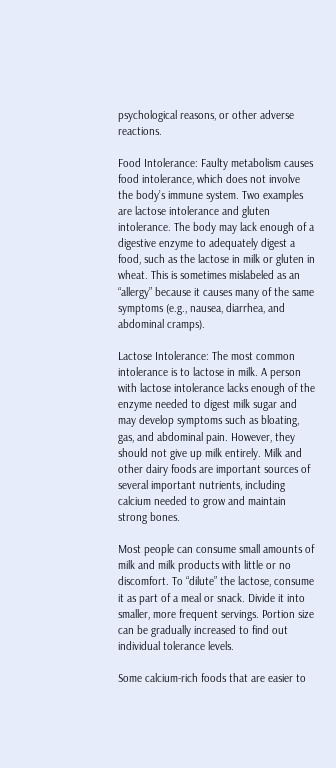psychological reasons, or other adverse reactions.

Food Intolerance: Faulty metabolism causes food intolerance, which does not involve the body’s immune system. Two examples are lactose intolerance and gluten intolerance. The body may lack enough of a digestive enzyme to adequately digest a food, such as the lactose in milk or gluten in wheat. This is sometimes mislabeled as an “allergy” because it causes many of the same symptoms (e.g., nausea, diarrhea, and abdominal cramps).

Lactose Intolerance: The most common intolerance is to lactose in milk. A person with lactose intolerance lacks enough of the enzyme needed to digest milk sugar and may develop symptoms such as bloating, gas, and abdominal pain. However, they should not give up milk entirely. Milk and other dairy foods are important sources of several important nutrients, including calcium needed to grow and maintain strong bones.

Most people can consume small amounts of milk and milk products with little or no discomfort. To “dilute” the lactose, consume it as part of a meal or snack. Divide it into smaller, more frequent servings. Portion size can be gradually increased to find out individual tolerance levels.

Some calcium-rich foods that are easier to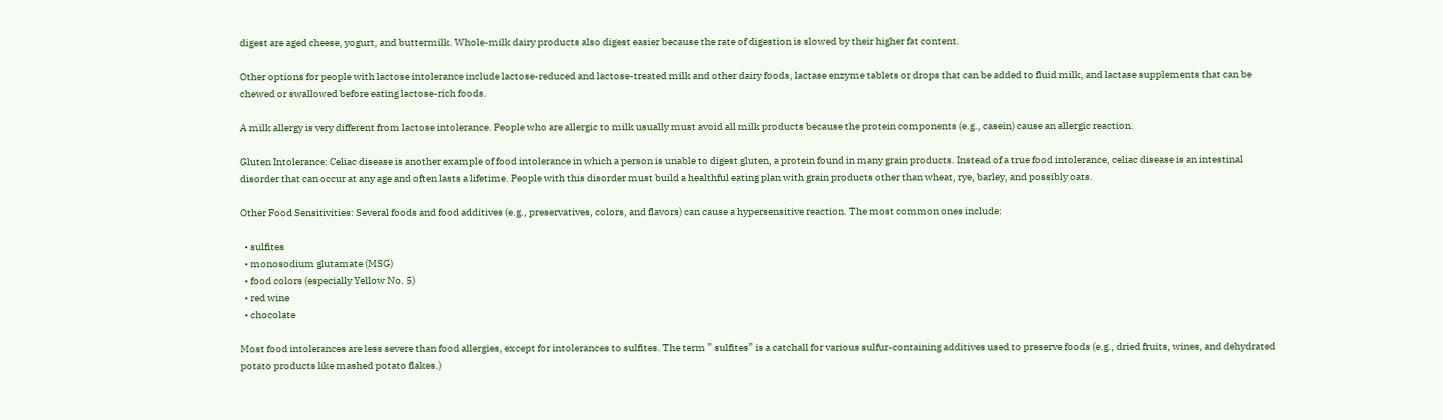digest are aged cheese, yogurt, and buttermilk. Whole-milk dairy products also digest easier because the rate of digestion is slowed by their higher fat content.

Other options for people with lactose intolerance include lactose-reduced and lactose-treated milk and other dairy foods, lactase enzyme tablets or drops that can be added to fluid milk, and lactase supplements that can be chewed or swallowed before eating lactose-rich foods.

A milk allergy is very different from lactose intolerance. People who are allergic to milk usually must avoid all milk products because the protein components (e.g., casein) cause an allergic reaction.

Gluten Intolerance: Celiac disease is another example of food intolerance in which a person is unable to digest gluten, a protein found in many grain products. Instead of a true food intolerance, celiac disease is an intestinal disorder that can occur at any age and often lasts a lifetime. People with this disorder must build a healthful eating plan with grain products other than wheat, rye, barley, and possibly oats.

Other Food Sensitivities: Several foods and food additives (e.g., preservatives, colors, and flavors) can cause a hypersensitive reaction. The most common ones include:

  • sulfites
  • monosodium glutamate (MSG)
  • food colors (especially Yellow No. 5)
  • red wine
  • chocolate

Most food intolerances are less severe than food allergies, except for intolerances to sulfites. The term ” sulfites” is a catchall for various sulfur-containing additives used to preserve foods (e.g., dried fruits, wines, and dehydrated potato products like mashed potato flakes.)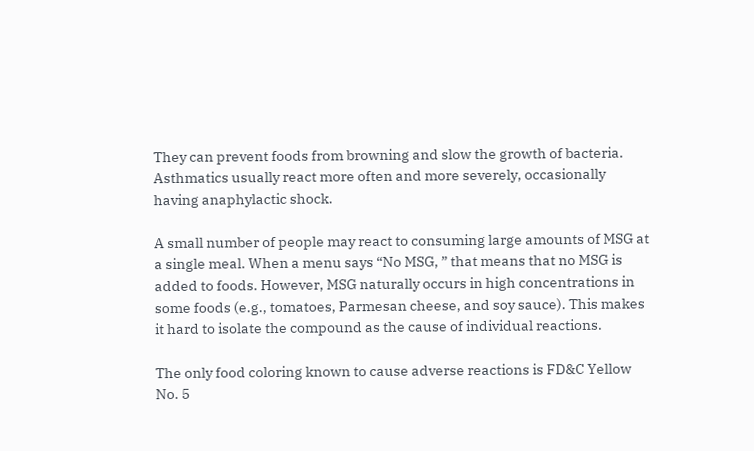They can prevent foods from browning and slow the growth of bacteria. Asthmatics usually react more often and more severely, occasionally having anaphylactic shock.

A small number of people may react to consuming large amounts of MSG at a single meal. When a menu says “No MSG, ” that means that no MSG is added to foods. However, MSG naturally occurs in high concentrations in some foods (e.g., tomatoes, Parmesan cheese, and soy sauce). This makes it hard to isolate the compound as the cause of individual reactions.

The only food coloring known to cause adverse reactions is FD&C Yellow No. 5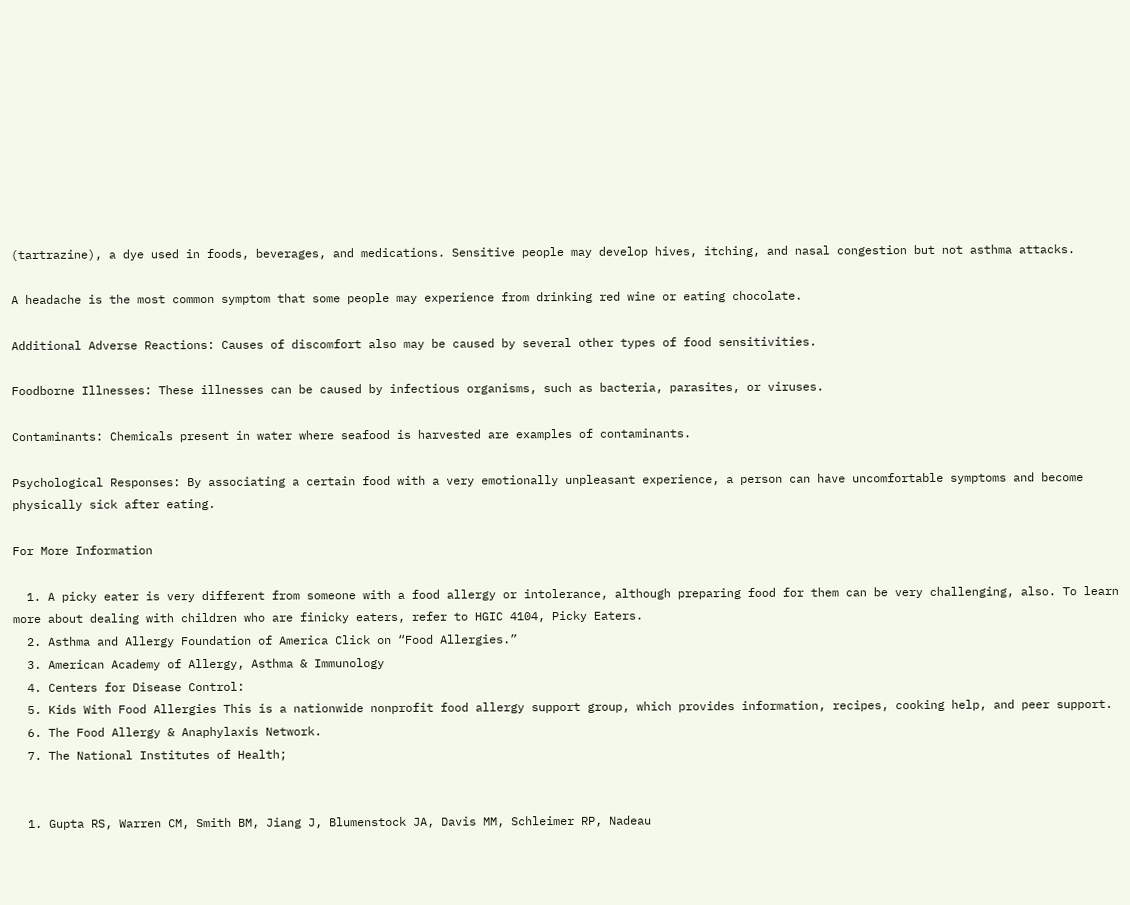(tartrazine), a dye used in foods, beverages, and medications. Sensitive people may develop hives, itching, and nasal congestion but not asthma attacks.

A headache is the most common symptom that some people may experience from drinking red wine or eating chocolate.

Additional Adverse Reactions: Causes of discomfort also may be caused by several other types of food sensitivities.

Foodborne Illnesses: These illnesses can be caused by infectious organisms, such as bacteria, parasites, or viruses.

Contaminants: Chemicals present in water where seafood is harvested are examples of contaminants.

Psychological Responses: By associating a certain food with a very emotionally unpleasant experience, a person can have uncomfortable symptoms and become physically sick after eating.

For More Information

  1. A picky eater is very different from someone with a food allergy or intolerance, although preparing food for them can be very challenging, also. To learn more about dealing with children who are finicky eaters, refer to HGIC 4104, Picky Eaters.
  2. Asthma and Allergy Foundation of America Click on “Food Allergies.”
  3. American Academy of Allergy, Asthma & Immunology
  4. Centers for Disease Control:
  5. Kids With Food Allergies This is a nationwide nonprofit food allergy support group, which provides information, recipes, cooking help, and peer support.
  6. The Food Allergy & Anaphylaxis Network.
  7. The National Institutes of Health;


  1. Gupta RS, Warren CM, Smith BM, Jiang J, Blumenstock JA, Davis MM, Schleimer RP, Nadeau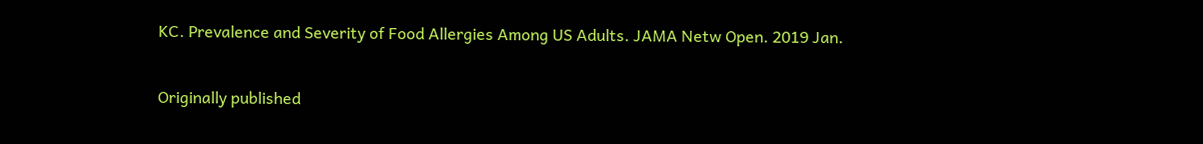KC. Prevalence and Severity of Food Allergies Among US Adults. JAMA Netw Open. 2019 Jan.

Originally published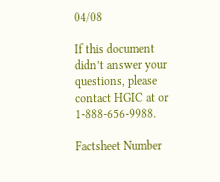04/08

If this document didn’t answer your questions, please contact HGIC at or 1-888-656-9988.

Factsheet Number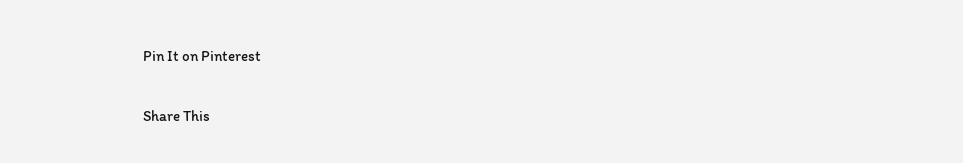Pin It on Pinterest

Share This